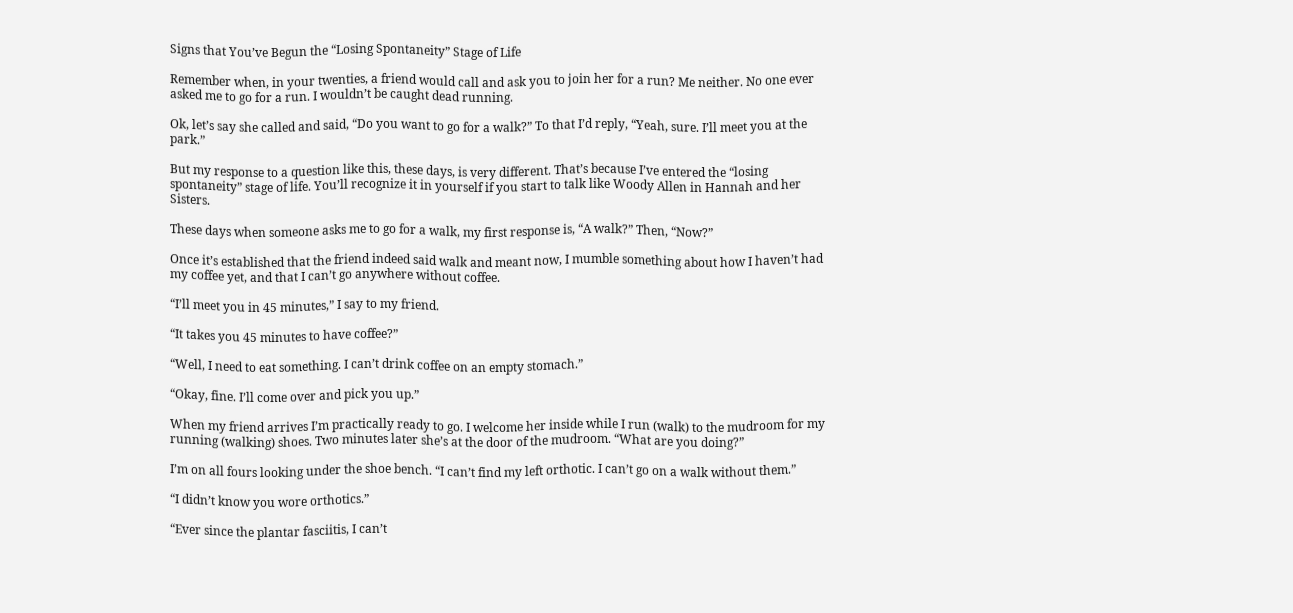Signs that You’ve Begun the “Losing Spontaneity” Stage of Life

Remember when, in your twenties, a friend would call and ask you to join her for a run? Me neither. No one ever asked me to go for a run. I wouldn’t be caught dead running.

Ok, let’s say she called and said, “Do you want to go for a walk?” To that I’d reply, “Yeah, sure. I’ll meet you at the park.”

But my response to a question like this, these days, is very different. That’s because I’ve entered the “losing spontaneity” stage of life. You’ll recognize it in yourself if you start to talk like Woody Allen in Hannah and her Sisters.

These days when someone asks me to go for a walk, my first response is, “A walk?” Then, “Now?”

Once it’s established that the friend indeed said walk and meant now, I mumble something about how I haven’t had my coffee yet, and that I can’t go anywhere without coffee.

“I’ll meet you in 45 minutes,” I say to my friend.

“It takes you 45 minutes to have coffee?”

“Well, I need to eat something. I can’t drink coffee on an empty stomach.”

“Okay, fine. I’ll come over and pick you up.”

When my friend arrives I’m practically ready to go. I welcome her inside while I run (walk) to the mudroom for my running (walking) shoes. Two minutes later she’s at the door of the mudroom. “What are you doing?”

I’m on all fours looking under the shoe bench. “I can’t find my left orthotic. I can’t go on a walk without them.”

“I didn’t know you wore orthotics.”

“Ever since the plantar fasciitis, I can’t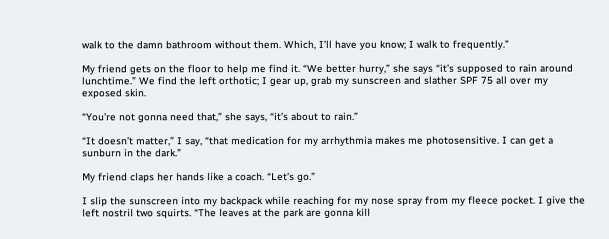walk to the damn bathroom without them. Which, I’ll have you know; I walk to frequently.”

My friend gets on the floor to help me find it. “We better hurry,” she says “it’s supposed to rain around lunchtime.” We find the left orthotic; I gear up, grab my sunscreen and slather SPF 75 all over my exposed skin.

“You’re not gonna need that,” she says, “it’s about to rain.”

“It doesn’t matter,” I say, “that medication for my arrhythmia makes me photosensitive. I can get a sunburn in the dark.”

My friend claps her hands like a coach. “Let’s go.”

I slip the sunscreen into my backpack while reaching for my nose spray from my fleece pocket. I give the left nostril two squirts. “The leaves at the park are gonna kill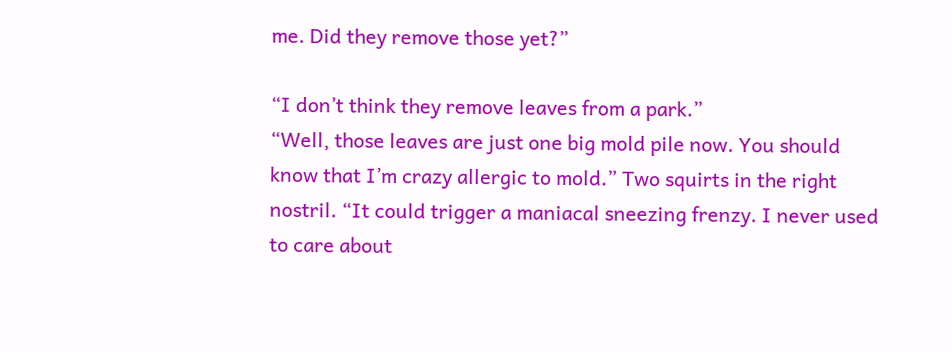me. Did they remove those yet?”

“I don’t think they remove leaves from a park.”
“Well, those leaves are just one big mold pile now. You should know that I’m crazy allergic to mold.” Two squirts in the right nostril. “It could trigger a maniacal sneezing frenzy. I never used to care about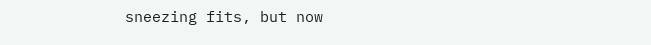sneezing fits, but now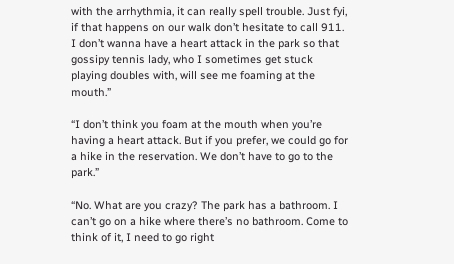with the arrhythmia, it can really spell trouble. Just fyi, if that happens on our walk don’t hesitate to call 911. I don’t wanna have a heart attack in the park so that gossipy tennis lady, who I sometimes get stuck playing doubles with, will see me foaming at the mouth.”

“I don’t think you foam at the mouth when you’re having a heart attack. But if you prefer, we could go for a hike in the reservation. We don’t have to go to the park.”

“No. What are you crazy? The park has a bathroom. I can’t go on a hike where there’s no bathroom. Come to think of it, I need to go right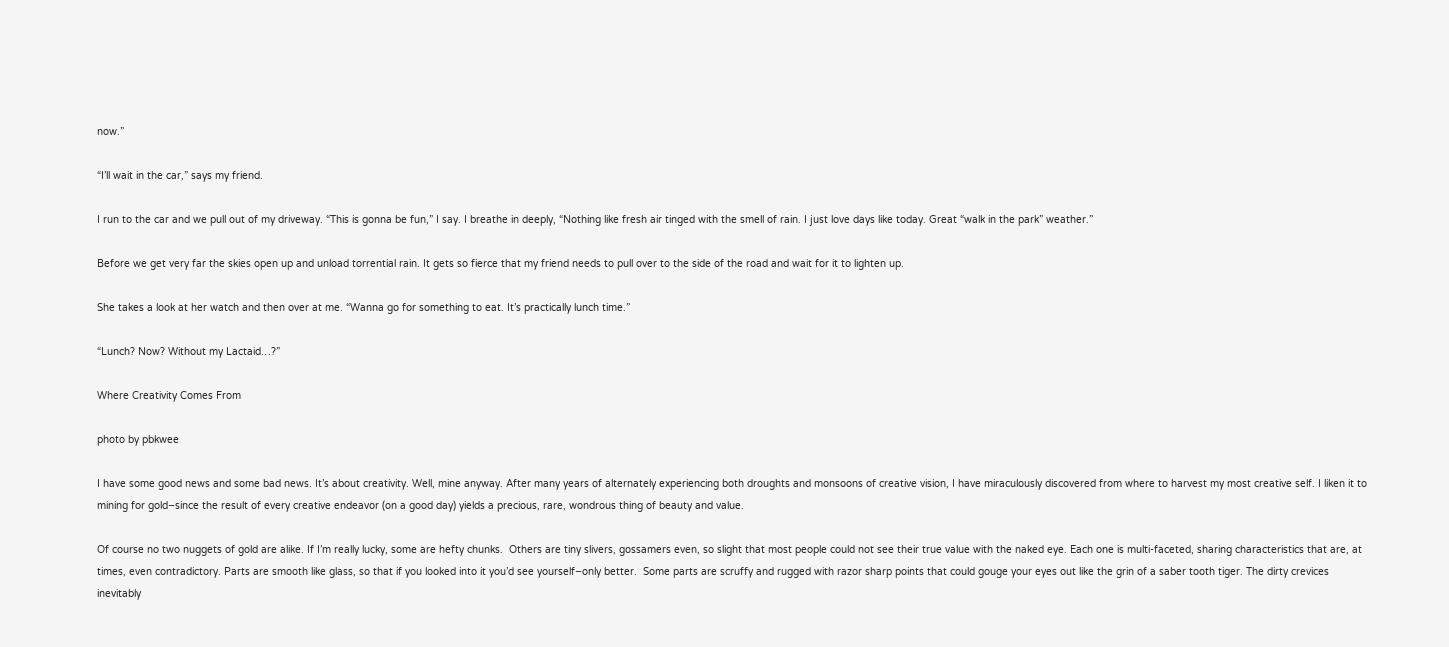now.”

“I’ll wait in the car,” says my friend.

I run to the car and we pull out of my driveway. “This is gonna be fun,” I say. I breathe in deeply, “Nothing like fresh air tinged with the smell of rain. I just love days like today. Great “walk in the park” weather.”

Before we get very far the skies open up and unload torrential rain. It gets so fierce that my friend needs to pull over to the side of the road and wait for it to lighten up.

She takes a look at her watch and then over at me. “Wanna go for something to eat. It’s practically lunch time.”

“Lunch? Now? Without my Lactaid…?”

Where Creativity Comes From

photo by pbkwee

I have some good news and some bad news. It’s about creativity. Well, mine anyway. After many years of alternately experiencing both droughts and monsoons of creative vision, I have miraculously discovered from where to harvest my most creative self. I liken it to mining for gold−since the result of every creative endeavor (on a good day) yields a precious, rare, wondrous thing of beauty and value.

Of course no two nuggets of gold are alike. If I’m really lucky, some are hefty chunks.  Others are tiny slivers, gossamers even, so slight that most people could not see their true value with the naked eye. Each one is multi-faceted, sharing characteristics that are, at times, even contradictory. Parts are smooth like glass, so that if you looked into it you’d see yourself−only better.  Some parts are scruffy and rugged with razor sharp points that could gouge your eyes out like the grin of a saber tooth tiger. The dirty crevices inevitably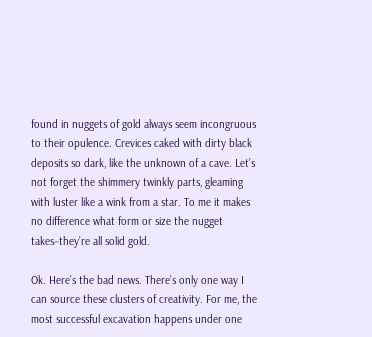found in nuggets of gold always seem incongruous to their opulence. Crevices caked with dirty black deposits so dark, like the unknown of a cave. Let’s not forget the shimmery twinkly parts, gleaming with luster like a wink from a star. To me it makes no difference what form or size the nugget takes−they’re all solid gold.

Ok. Here’s the bad news. There’s only one way I can source these clusters of creativity. For me, the most successful excavation happens under one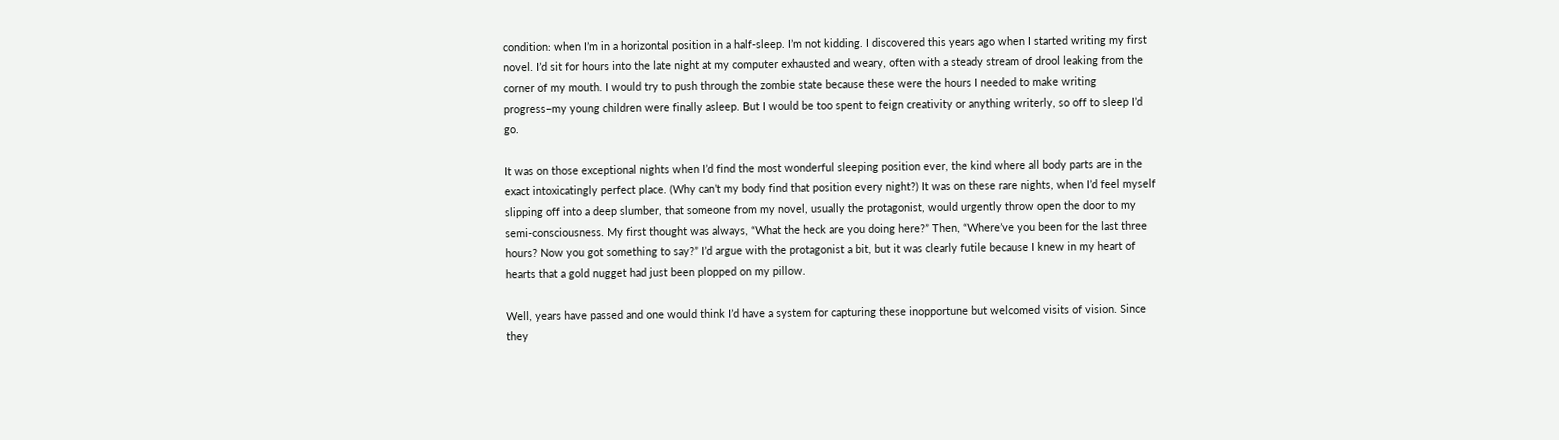condition: when I’m in a horizontal position in a half-sleep. I’m not kidding. I discovered this years ago when I started writing my first novel. I’d sit for hours into the late night at my computer exhausted and weary, often with a steady stream of drool leaking from the corner of my mouth. I would try to push through the zombie state because these were the hours I needed to make writing progress−my young children were finally asleep. But I would be too spent to feign creativity or anything writerly, so off to sleep I’d go.

It was on those exceptional nights when I’d find the most wonderful sleeping position ever, the kind where all body parts are in the exact intoxicatingly perfect place. (Why can’t my body find that position every night?) It was on these rare nights, when I’d feel myself slipping off into a deep slumber, that someone from my novel, usually the protagonist, would urgently throw open the door to my semi-consciousness. My first thought was always, “What the heck are you doing here?” Then, “Where’ve you been for the last three hours? Now you got something to say?” I’d argue with the protagonist a bit, but it was clearly futile because I knew in my heart of hearts that a gold nugget had just been plopped on my pillow.

Well, years have passed and one would think I’d have a system for capturing these inopportune but welcomed visits of vision. Since they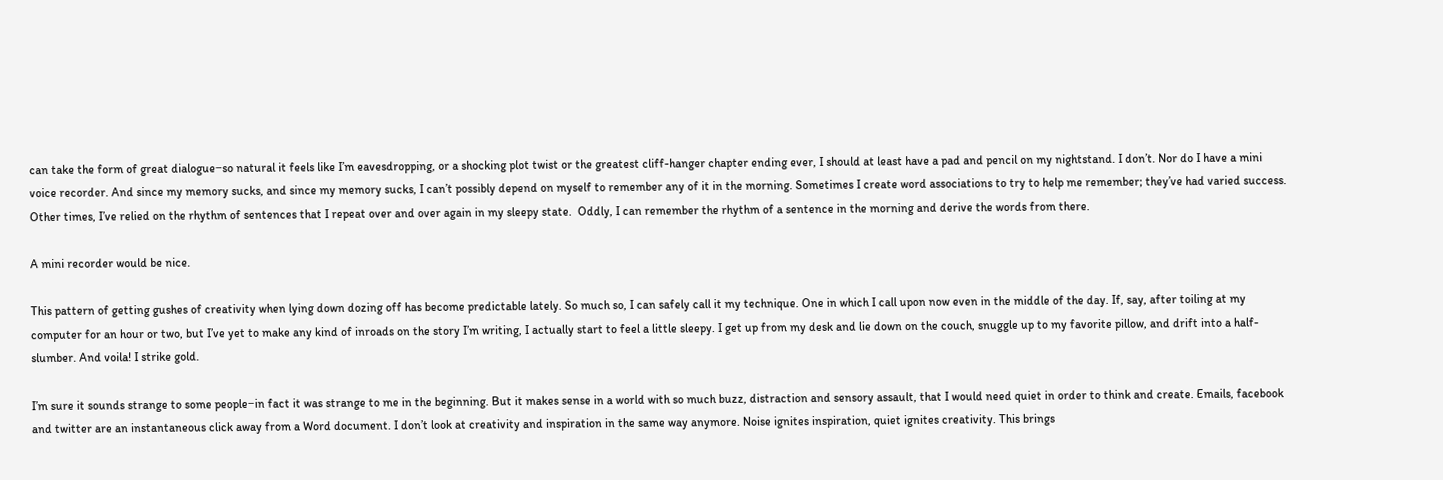can take the form of great dialogue−so natural it feels like I’m eavesdropping, or a shocking plot twist or the greatest cliff-hanger chapter ending ever, I should at least have a pad and pencil on my nightstand. I don’t. Nor do I have a mini voice recorder. And since my memory sucks, and since my memory sucks, I can’t possibly depend on myself to remember any of it in the morning. Sometimes I create word associations to try to help me remember; they’ve had varied success. Other times, I’ve relied on the rhythm of sentences that I repeat over and over again in my sleepy state.  Oddly, I can remember the rhythm of a sentence in the morning and derive the words from there.

A mini recorder would be nice.

This pattern of getting gushes of creativity when lying down dozing off has become predictable lately. So much so, I can safely call it my technique. One in which I call upon now even in the middle of the day. If, say, after toiling at my computer for an hour or two, but I’ve yet to make any kind of inroads on the story I’m writing, I actually start to feel a little sleepy. I get up from my desk and lie down on the couch, snuggle up to my favorite pillow, and drift into a half-slumber. And voila! I strike gold.

I’m sure it sounds strange to some people−in fact it was strange to me in the beginning. But it makes sense in a world with so much buzz, distraction and sensory assault, that I would need quiet in order to think and create. Emails, facebook and twitter are an instantaneous click away from a Word document. I don’t look at creativity and inspiration in the same way anymore. Noise ignites inspiration, quiet ignites creativity. This brings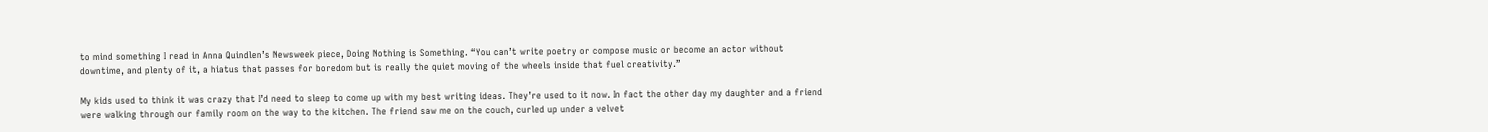to mind something I read in Anna Quindlen’s Newsweek piece, Doing Nothing is Something. “You can’t write poetry or compose music or become an actor without downtime, and plenty of it, a hiatus that passes for boredom but is really the quiet moving of the wheels inside that fuel creativity.”

My kids used to think it was crazy that I’d need to sleep to come up with my best writing ideas. They’re used to it now. In fact the other day my daughter and a friend were walking through our family room on the way to the kitchen. The friend saw me on the couch, curled up under a velvet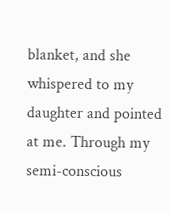blanket, and she whispered to my daughter and pointed at me. Through my semi-conscious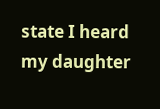state I heard my daughter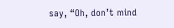say, “Oh, don’t mind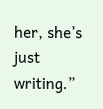her, she’s just writing.”